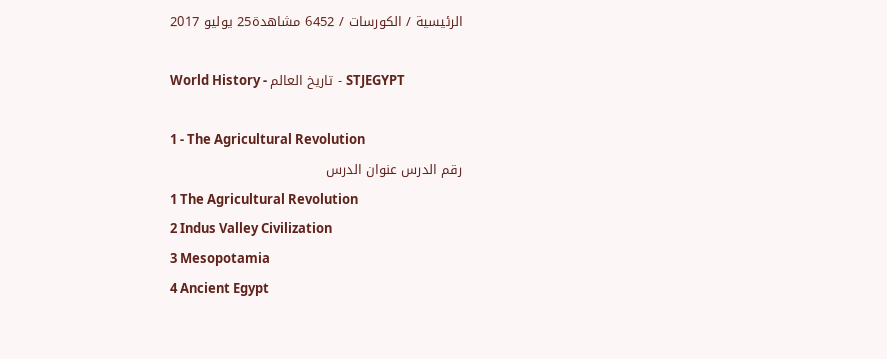الرئيسية / الكورسات / 6452 مشاهدة25 يوليو 2017

World History - تاريخ العالم - STJEGYPT

1 - The Agricultural Revolution
رقم الدرس عنوان الدرس
1 The Agricultural Revolution
2 Indus Valley Civilization
3 Mesopotamia
4 Ancient Egypt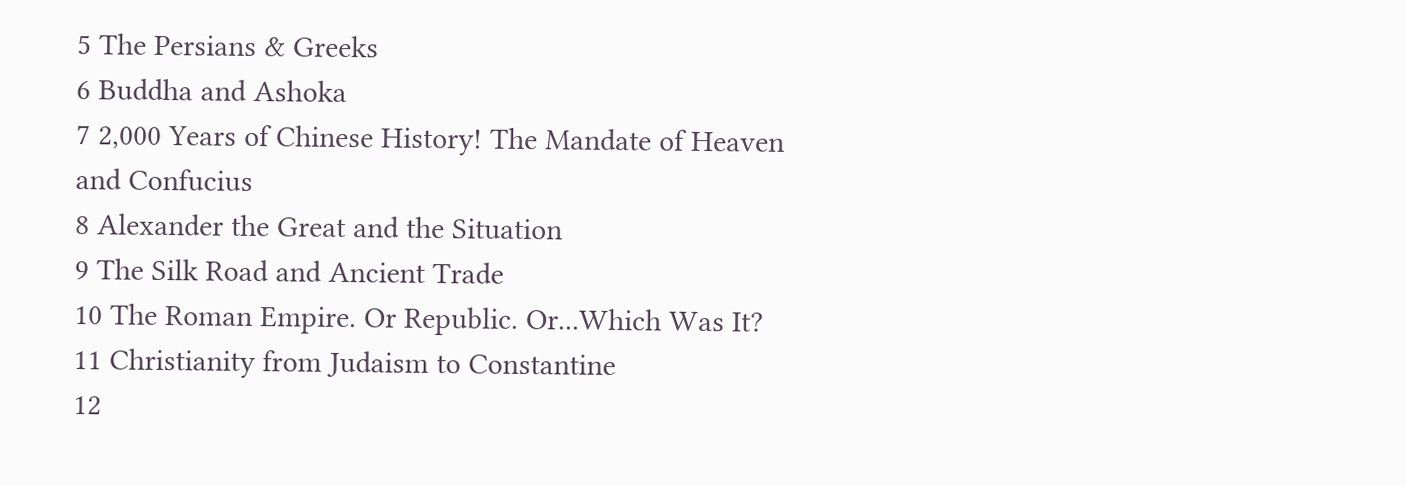5 The Persians & Greeks
6 Buddha and Ashoka
7 2,000 Years of Chinese History! The Mandate of Heaven and Confucius
8 Alexander the Great and the Situation
9 The Silk Road and Ancient Trade
10 The Roman Empire. Or Republic. Or...Which Was It?
11 Christianity from Judaism to Constantine
12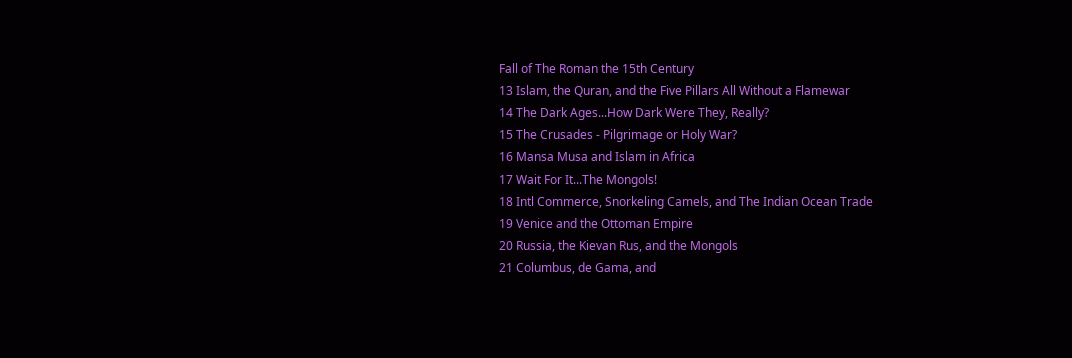Fall of The Roman the 15th Century
13 Islam, the Quran, and the Five Pillars All Without a Flamewar
14 The Dark Ages...How Dark Were They, Really?
15 The Crusades - Pilgrimage or Holy War?
16 Mansa Musa and Islam in Africa
17 Wait For It...The Mongols!
18 Intl Commerce, Snorkeling Camels, and The Indian Ocean Trade
19 Venice and the Ottoman Empire
20 Russia, the Kievan Rus, and the Mongols
21 Columbus, de Gama, and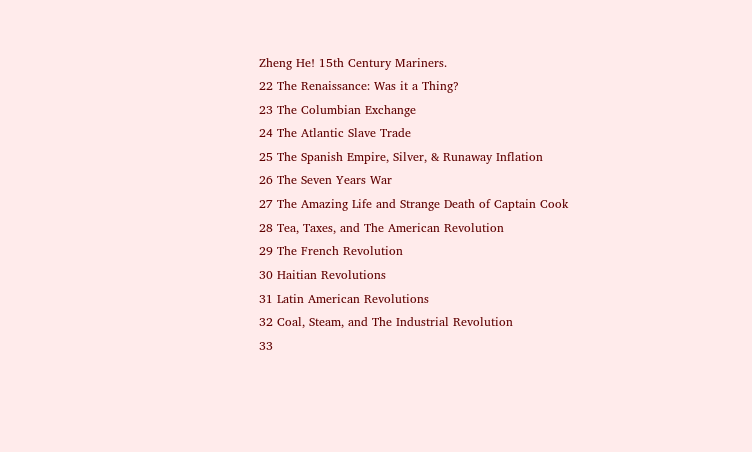Zheng He! 15th Century Mariners.
22 The Renaissance: Was it a Thing?
23 The Columbian Exchange
24 The Atlantic Slave Trade
25 The Spanish Empire, Silver, & Runaway Inflation
26 The Seven Years War
27 The Amazing Life and Strange Death of Captain Cook
28 Tea, Taxes, and The American Revolution
29 The French Revolution
30 Haitian Revolutions
31 Latin American Revolutions
32 Coal, Steam, and The Industrial Revolution
33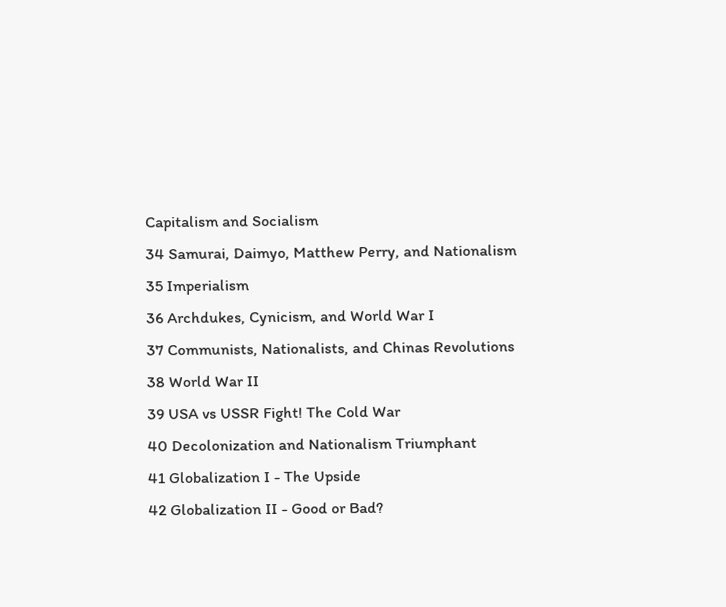Capitalism and Socialism
34 Samurai, Daimyo, Matthew Perry, and Nationalism
35 Imperialism
36 Archdukes, Cynicism, and World War I
37 Communists, Nationalists, and Chinas Revolutions
38 World War II
39 USA vs USSR Fight! The Cold War
40 Decolonization and Nationalism Triumphant
41 Globalization I - The Upside
42 Globalization II - Good or Bad?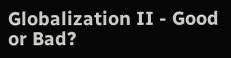Globalization II - Good or Bad?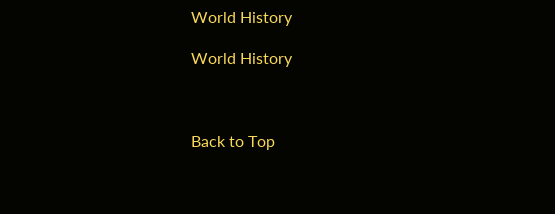World History

World History



Back to Top